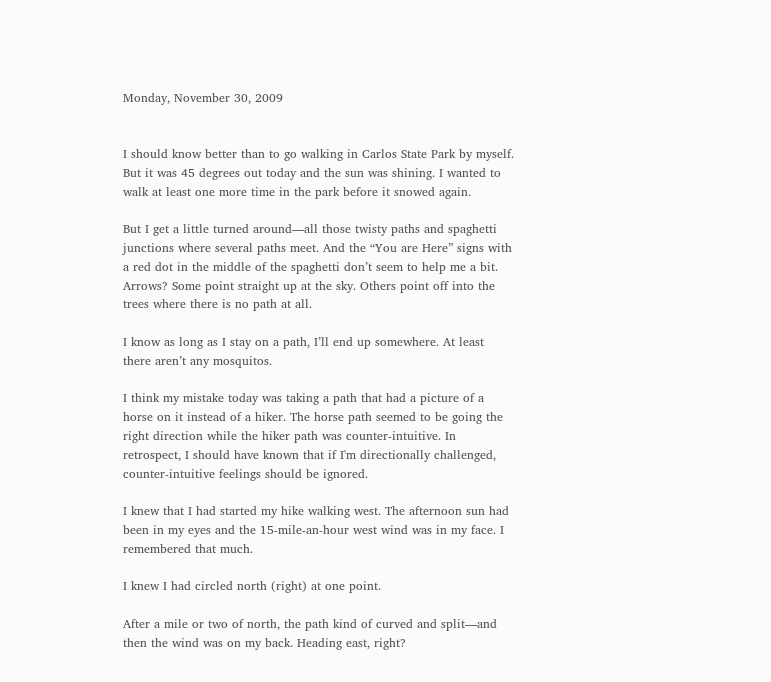Monday, November 30, 2009


I should know better than to go walking in Carlos State Park by myself. But it was 45 degrees out today and the sun was shining. I wanted to walk at least one more time in the park before it snowed again.

But I get a little turned around—all those twisty paths and spaghetti junctions where several paths meet. And the “You are Here” signs with a red dot in the middle of the spaghetti don’t seem to help me a bit. Arrows? Some point straight up at the sky. Others point off into the trees where there is no path at all.

I know as long as I stay on a path, I’ll end up somewhere. At least there aren’t any mosquitos.

I think my mistake today was taking a path that had a picture of a horse on it instead of a hiker. The horse path seemed to be going the right direction while the hiker path was counter-intuitive. In retrospect, I should have known that if I'm directionally challenged, counter-intuitive feelings should be ignored.

I knew that I had started my hike walking west. The afternoon sun had been in my eyes and the 15-mile-an-hour west wind was in my face. I remembered that much.

I knew I had circled north (right) at one point.

After a mile or two of north, the path kind of curved and split—and then the wind was on my back. Heading east, right?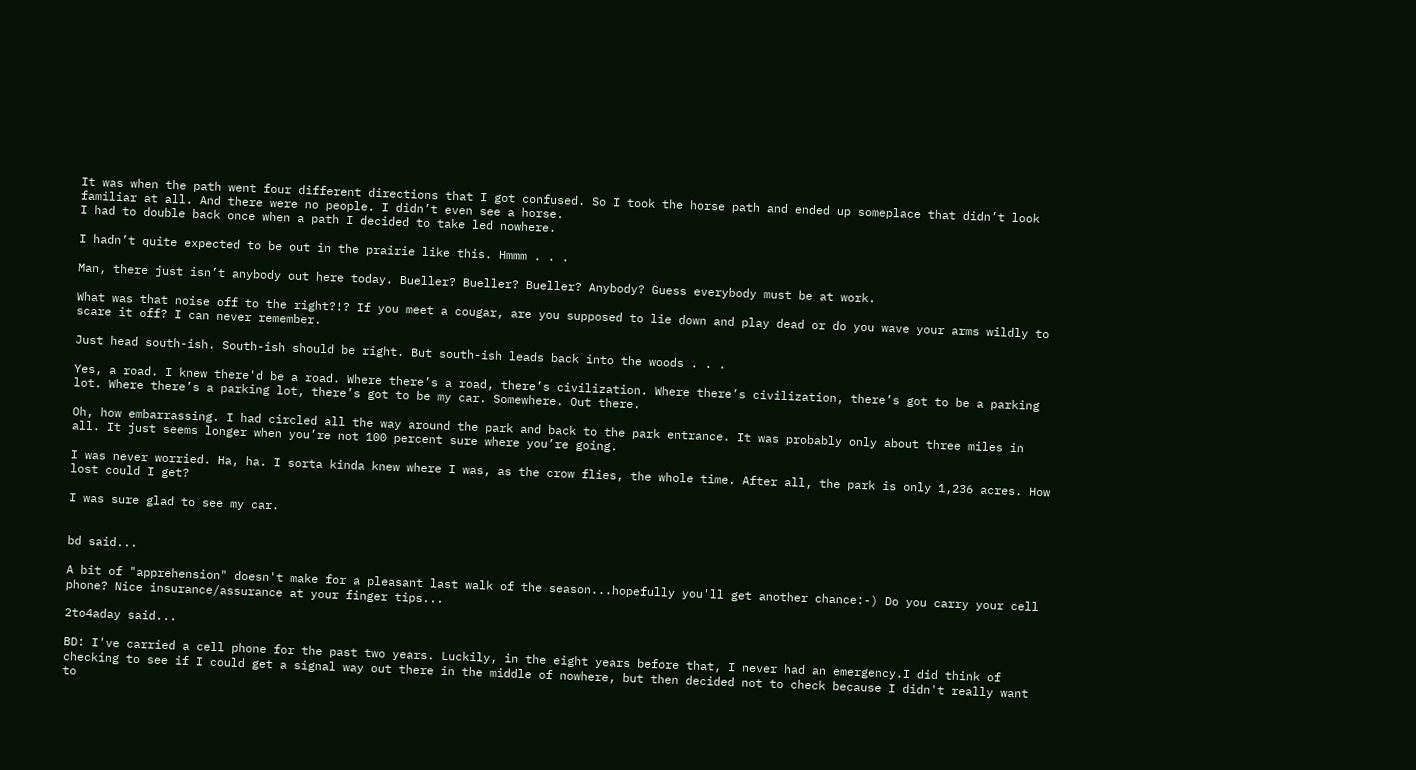It was when the path went four different directions that I got confused. So I took the horse path and ended up someplace that didn’t look familiar at all. And there were no people. I didn’t even see a horse.
I had to double back once when a path I decided to take led nowhere.

I hadn’t quite expected to be out in the prairie like this. Hmmm . . .

Man, there just isn’t anybody out here today. Bueller? Bueller? Bueller? Anybody? Guess everybody must be at work.

What was that noise off to the right?!? If you meet a cougar, are you supposed to lie down and play dead or do you wave your arms wildly to scare it off? I can never remember.

Just head south-ish. South-ish should be right. But south-ish leads back into the woods . . .

Yes, a road. I knew there'd be a road. Where there’s a road, there’s civilization. Where there’s civilization, there’s got to be a parking lot. Where there’s a parking lot, there’s got to be my car. Somewhere. Out there.

Oh, how embarrassing. I had circled all the way around the park and back to the park entrance. It was probably only about three miles in all. It just seems longer when you’re not 100 percent sure where you’re going.

I was never worried. Ha, ha. I sorta kinda knew where I was, as the crow flies, the whole time. After all, the park is only 1,236 acres. How lost could I get?

I was sure glad to see my car.


bd said...

A bit of "apprehension" doesn't make for a pleasant last walk of the season...hopefully you'll get another chance:-) Do you carry your cell phone? Nice insurance/assurance at your finger tips...

2to4aday said...

BD: I've carried a cell phone for the past two years. Luckily, in the eight years before that, I never had an emergency.I did think of checking to see if I could get a signal way out there in the middle of nowhere, but then decided not to check because I didn't really want to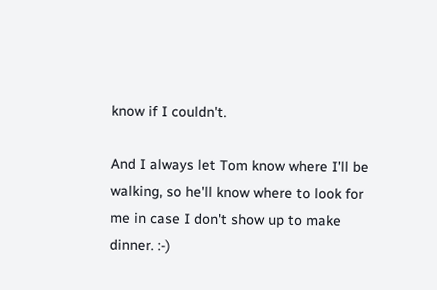know if I couldn't.

And I always let Tom know where I'll be walking, so he'll know where to look for me in case I don't show up to make dinner. :-)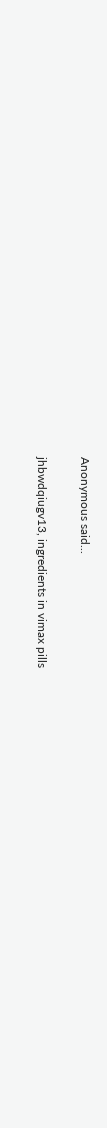Anonymous said...

jhbwdqiugv13, ingredients in vimax pills